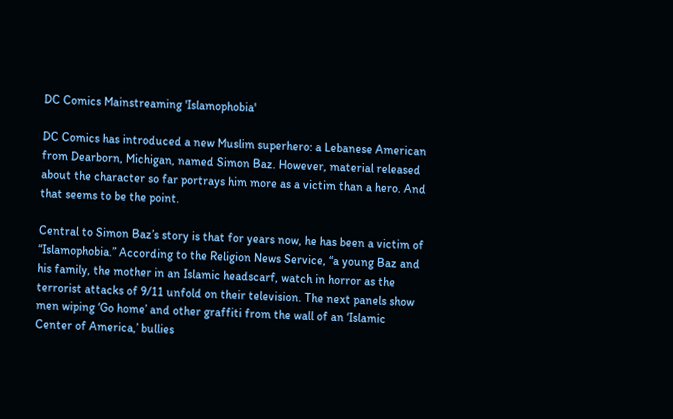DC Comics Mainstreaming 'Islamophobia'

DC Comics has introduced a new Muslim superhero: a Lebanese American from Dearborn, Michigan, named Simon Baz. However, material released about the character so far portrays him more as a victim than a hero. And that seems to be the point.

Central to Simon Baz’s story is that for years now, he has been a victim of “Islamophobia.” According to the Religion News Service, “a young Baz and his family, the mother in an Islamic headscarf, watch in horror as the terrorist attacks of 9/11 unfold on their television. The next panels show men wiping ‘Go home’ and other graffiti from the wall of an ‘Islamic Center of America,’ bullies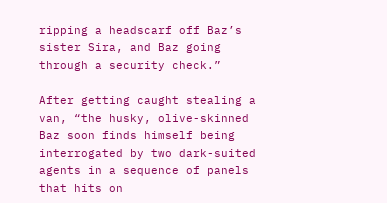ripping a headscarf off Baz’s sister Sira, and Baz going through a security check.”

After getting caught stealing a van, “the husky, olive-skinned Baz soon finds himself being interrogated by two dark-suited agents in a sequence of panels that hits on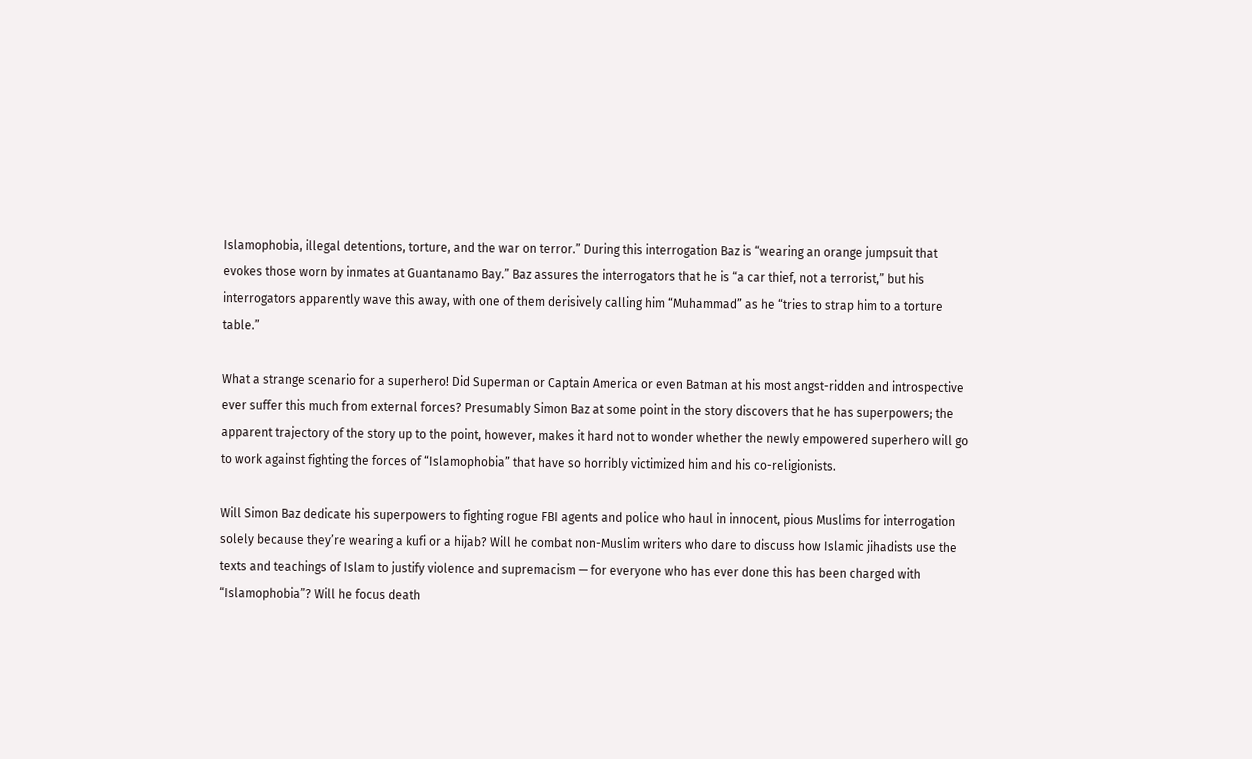Islamophobia, illegal detentions, torture, and the war on terror.” During this interrogation Baz is “wearing an orange jumpsuit that evokes those worn by inmates at Guantanamo Bay.” Baz assures the interrogators that he is “a car thief, not a terrorist,” but his interrogators apparently wave this away, with one of them derisively calling him “Muhammad” as he “tries to strap him to a torture table.”

What a strange scenario for a superhero! Did Superman or Captain America or even Batman at his most angst-ridden and introspective ever suffer this much from external forces? Presumably Simon Baz at some point in the story discovers that he has superpowers; the apparent trajectory of the story up to the point, however, makes it hard not to wonder whether the newly empowered superhero will go to work against fighting the forces of “Islamophobia” that have so horribly victimized him and his co-religionists.

Will Simon Baz dedicate his superpowers to fighting rogue FBI agents and police who haul in innocent, pious Muslims for interrogation solely because they’re wearing a kufi or a hijab? Will he combat non-Muslim writers who dare to discuss how Islamic jihadists use the texts and teachings of Islam to justify violence and supremacism — for everyone who has ever done this has been charged with “Islamophobia”? Will he focus death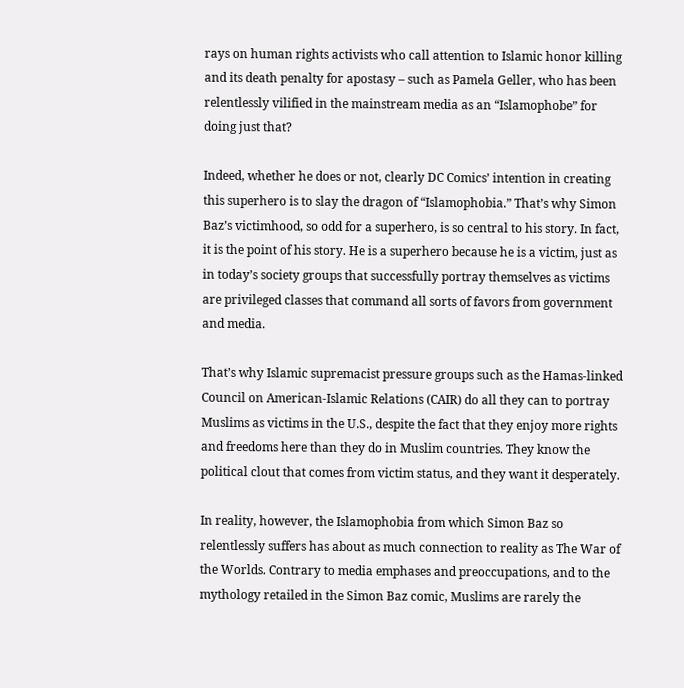rays on human rights activists who call attention to Islamic honor killing and its death penalty for apostasy – such as Pamela Geller, who has been relentlessly vilified in the mainstream media as an “Islamophobe” for doing just that?

Indeed, whether he does or not, clearly DC Comics’ intention in creating this superhero is to slay the dragon of “Islamophobia.” That’s why Simon Baz’s victimhood, so odd for a superhero, is so central to his story. In fact, it is the point of his story. He is a superhero because he is a victim, just as in today’s society groups that successfully portray themselves as victims are privileged classes that command all sorts of favors from government and media.

That’s why Islamic supremacist pressure groups such as the Hamas-linked Council on American-Islamic Relations (CAIR) do all they can to portray Muslims as victims in the U.S., despite the fact that they enjoy more rights and freedoms here than they do in Muslim countries. They know the political clout that comes from victim status, and they want it desperately.

In reality, however, the Islamophobia from which Simon Baz so relentlessly suffers has about as much connection to reality as The War of the Worlds. Contrary to media emphases and preoccupations, and to the mythology retailed in the Simon Baz comic, Muslims are rarely the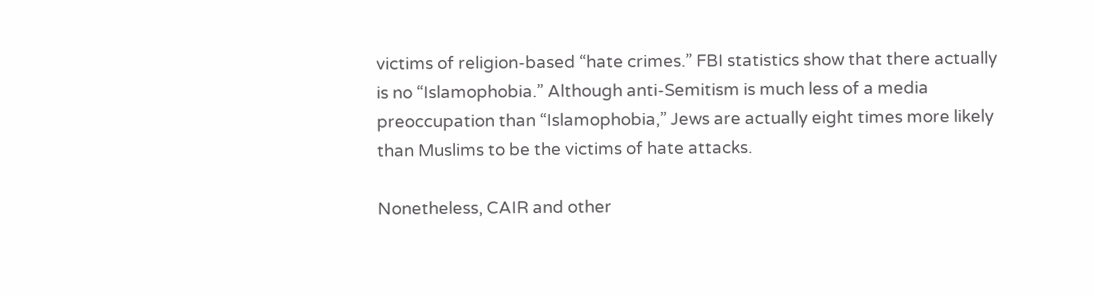victims of religion-based “hate crimes.” FBI statistics show that there actually is no “Islamophobia.” Although anti-Semitism is much less of a media preoccupation than “Islamophobia,” Jews are actually eight times more likely than Muslims to be the victims of hate attacks.

Nonetheless, CAIR and other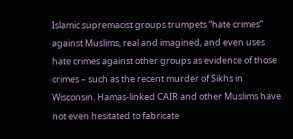Islamic supremacist groups trumpets “hate crimes” against Muslims, real and imagined, and even uses hate crimes against other groups as evidence of those crimes – such as the recent murder of Sikhs in Wisconsin. Hamas-linked CAIR and other Muslims have not even hesitated to fabricate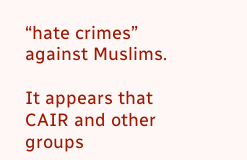“hate crimes” against Muslims.

It appears that CAIR and other groups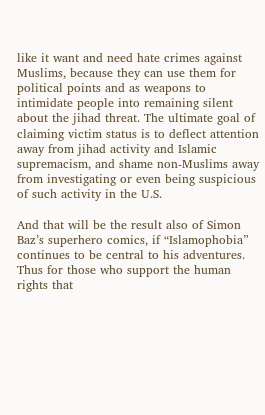like it want and need hate crimes against Muslims, because they can use them for political points and as weapons to intimidate people into remaining silent about the jihad threat. The ultimate goal of claiming victim status is to deflect attention away from jihad activity and Islamic supremacism, and shame non-Muslims away from investigating or even being suspicious of such activity in the U.S.

And that will be the result also of Simon Baz’s superhero comics, if “Islamophobia” continues to be central to his adventures. Thus for those who support the human rights that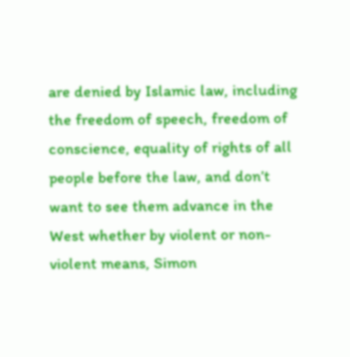are denied by Islamic law, including the freedom of speech, freedom of conscience, equality of rights of all people before the law, and don’t want to see them advance in the West whether by violent or non-violent means, Simon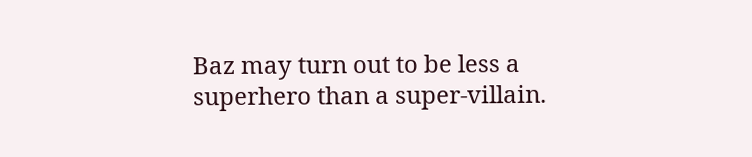Baz may turn out to be less a superhero than a super-villain.